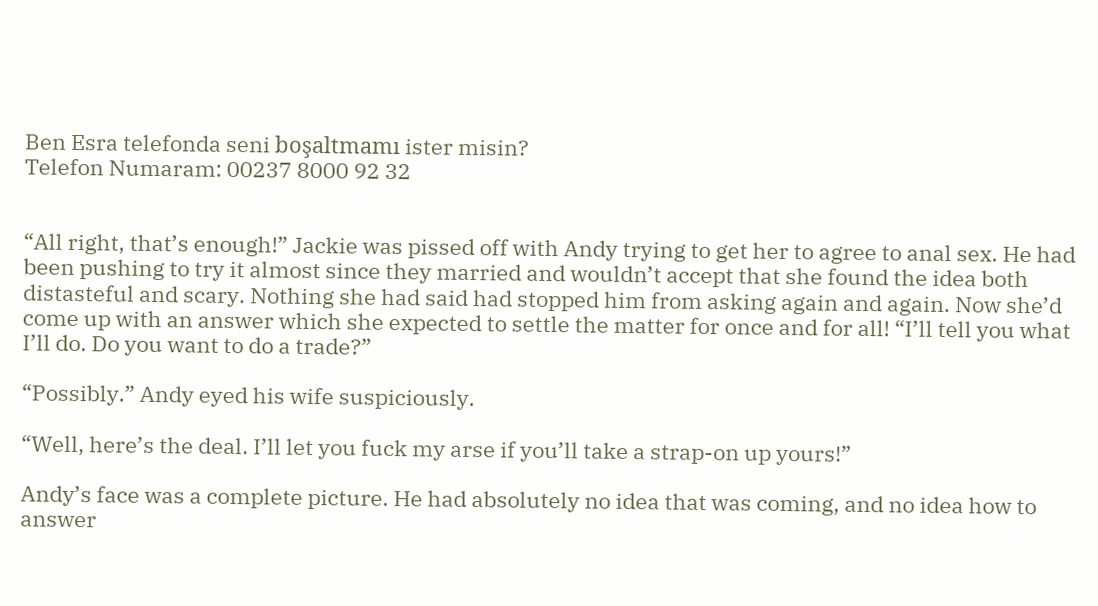Ben Esra telefonda seni boşaltmamı ister misin?
Telefon Numaram: 00237 8000 92 32


“All right, that’s enough!” Jackie was pissed off with Andy trying to get her to agree to anal sex. He had been pushing to try it almost since they married and wouldn’t accept that she found the idea both distasteful and scary. Nothing she had said had stopped him from asking again and again. Now she’d come up with an answer which she expected to settle the matter for once and for all! “I’ll tell you what I’ll do. Do you want to do a trade?”

“Possibly.” Andy eyed his wife suspiciously.

“Well, here’s the deal. I’ll let you fuck my arse if you’ll take a strap-on up yours!”

Andy’s face was a complete picture. He had absolutely no idea that was coming, and no idea how to answer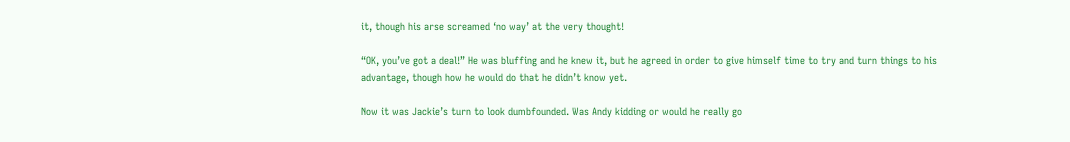it, though his arse screamed ‘no way’ at the very thought!

“OK, you’ve got a deal!” He was bluffing and he knew it, but he agreed in order to give himself time to try and turn things to his advantage, though how he would do that he didn’t know yet.

Now it was Jackie’s turn to look dumbfounded. Was Andy kidding or would he really go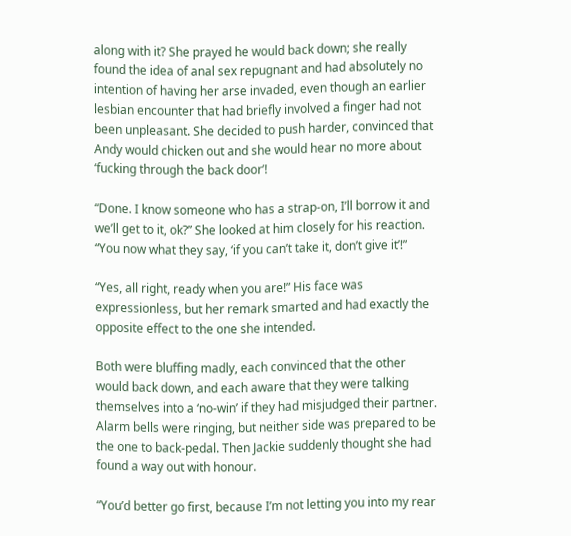along with it? She prayed he would back down; she really found the idea of anal sex repugnant and had absolutely no intention of having her arse invaded, even though an earlier lesbian encounter that had briefly involved a finger had not been unpleasant. She decided to push harder, convinced that Andy would chicken out and she would hear no more about ‘fucking through the back door’!

“Done. I know someone who has a strap-on, I’ll borrow it and we’ll get to it, ok?” She looked at him closely for his reaction. “You now what they say, ‘if you can’t take it, don’t give it’!”

“Yes, all right, ready when you are!” His face was expressionless, but her remark smarted and had exactly the opposite effect to the one she intended.

Both were bluffing madly, each convinced that the other would back down, and each aware that they were talking themselves into a ‘no-win’ if they had misjudged their partner. Alarm bells were ringing, but neither side was prepared to be the one to back-pedal. Then Jackie suddenly thought she had found a way out with honour.

“You’d better go first, because I’m not letting you into my rear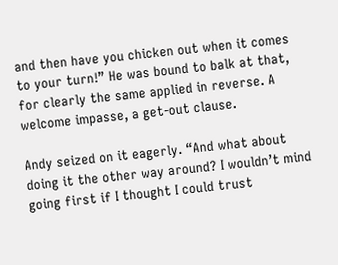and then have you chicken out when it comes to your turn!” He was bound to balk at that, for clearly the same applied in reverse. A welcome impasse, a get-out clause.

Andy seized on it eagerly. “And what about doing it the other way around? I wouldn’t mind going first if I thought I could trust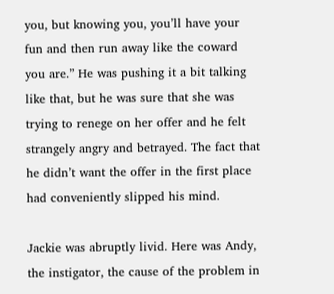you, but knowing you, you’ll have your fun and then run away like the coward you are.” He was pushing it a bit talking like that, but he was sure that she was trying to renege on her offer and he felt strangely angry and betrayed. The fact that he didn’t want the offer in the first place had conveniently slipped his mind.

Jackie was abruptly livid. Here was Andy, the instigator, the cause of the problem in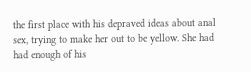the first place with his depraved ideas about anal sex, trying to make her out to be yellow. She had had enough of his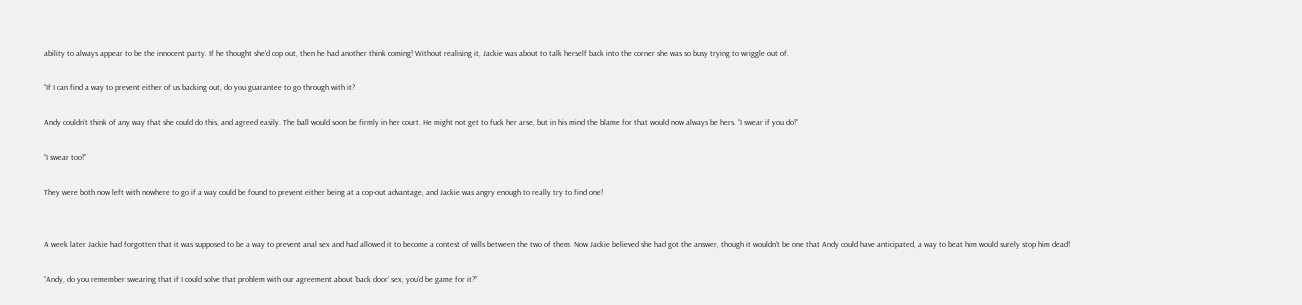ability to always appear to be the innocent party. If he thought she’d cop out, then he had another think coming! Without realising it, Jackie was about to talk herself back into the corner she was so busy trying to wriggle out of.

“If I can find a way to prevent either of us backing out, do you guarantee to go through with it?

Andy couldn’t think of any way that she could do this, and agreed easily. The ball would soon be firmly in her court. He might not get to fuck her arse, but in his mind the blame for that would now always be hers. “I swear if you do!”

“I swear too!”

They were both now left with nowhere to go if a way could be found to prevent either being at a cop-out advantage, and Jackie was angry enough to really try to find one!


A week later Jackie had forgotten that it was supposed to be a way to prevent anal sex and had allowed it to become a contest of wills between the two of them. Now Jackie believed she had got the answer, though it wouldn’t be one that Andy could have anticipated, a way to beat him would surely stop him dead!

“Andy, do you remember swearing that if I could solve that problem with our agreement about ‘back door’ sex, you’d be game for it?”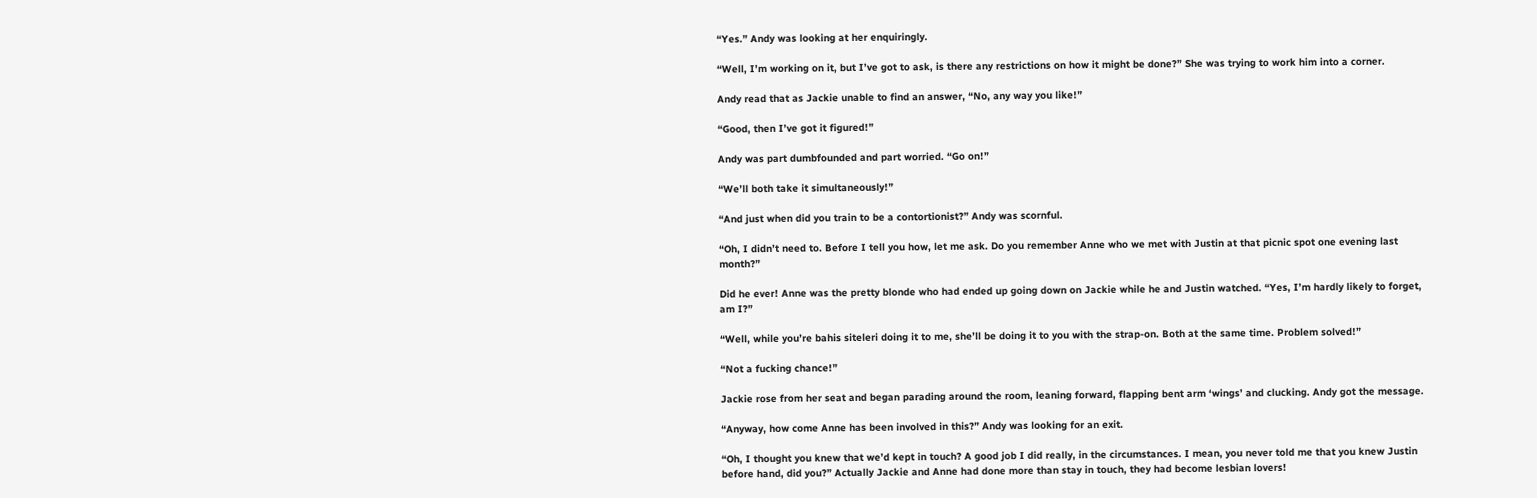“Yes.” Andy was looking at her enquiringly.

“Well, I’m working on it, but I’ve got to ask, is there any restrictions on how it might be done?” She was trying to work him into a corner.

Andy read that as Jackie unable to find an answer, “No, any way you like!”

“Good, then I’ve got it figured!”

Andy was part dumbfounded and part worried. “Go on!”

“We’ll both take it simultaneously!”

“And just when did you train to be a contortionist?” Andy was scornful.

“Oh, I didn’t need to. Before I tell you how, let me ask. Do you remember Anne who we met with Justin at that picnic spot one evening last month?”

Did he ever! Anne was the pretty blonde who had ended up going down on Jackie while he and Justin watched. “Yes, I’m hardly likely to forget, am I?”

“Well, while you’re bahis siteleri doing it to me, she’ll be doing it to you with the strap-on. Both at the same time. Problem solved!”

“Not a fucking chance!”

Jackie rose from her seat and began parading around the room, leaning forward, flapping bent arm ‘wings’ and clucking. Andy got the message.

“Anyway, how come Anne has been involved in this?” Andy was looking for an exit.

“Oh, I thought you knew that we’d kept in touch? A good job I did really, in the circumstances. I mean, you never told me that you knew Justin before hand, did you?” Actually Jackie and Anne had done more than stay in touch, they had become lesbian lovers!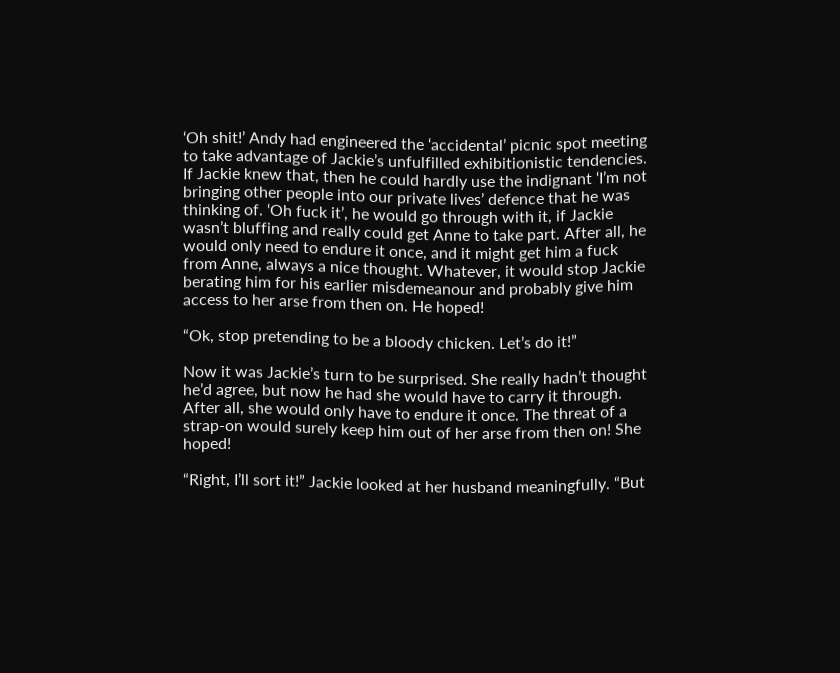‘Oh shit!’ Andy had engineered the ‘accidental’ picnic spot meeting to take advantage of Jackie’s unfulfilled exhibitionistic tendencies. If Jackie knew that, then he could hardly use the indignant ‘I’m not bringing other people into our private lives’ defence that he was thinking of. ‘Oh fuck it’, he would go through with it, if Jackie wasn’t bluffing and really could get Anne to take part. After all, he would only need to endure it once, and it might get him a fuck from Anne, always a nice thought. Whatever, it would stop Jackie berating him for his earlier misdemeanour and probably give him access to her arse from then on. He hoped!

“Ok, stop pretending to be a bloody chicken. Let’s do it!”

Now it was Jackie’s turn to be surprised. She really hadn’t thought he’d agree, but now he had she would have to carry it through. After all, she would only have to endure it once. The threat of a strap-on would surely keep him out of her arse from then on! She hoped!

“Right, I’ll sort it!” Jackie looked at her husband meaningfully. “But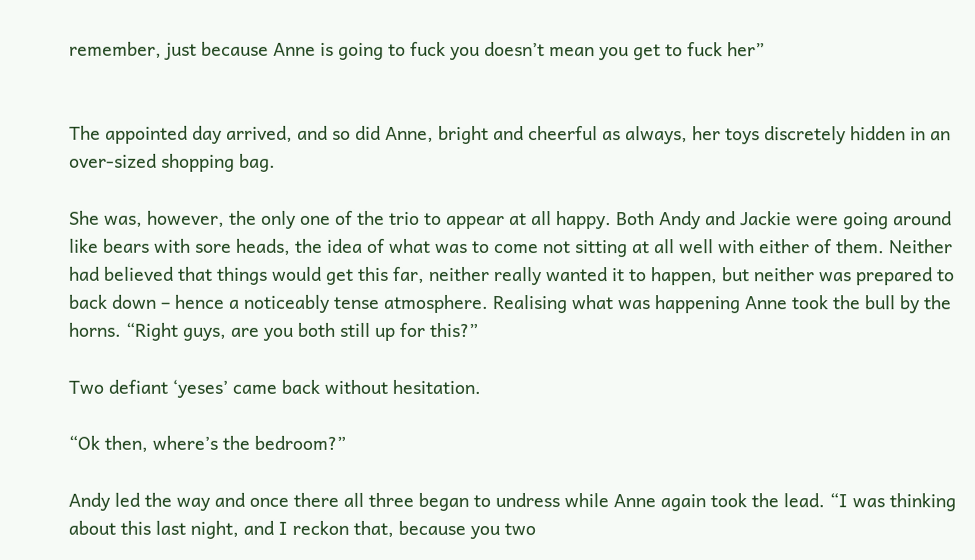remember, just because Anne is going to fuck you doesn’t mean you get to fuck her”


The appointed day arrived, and so did Anne, bright and cheerful as always, her toys discretely hidden in an over-sized shopping bag.

She was, however, the only one of the trio to appear at all happy. Both Andy and Jackie were going around like bears with sore heads, the idea of what was to come not sitting at all well with either of them. Neither had believed that things would get this far, neither really wanted it to happen, but neither was prepared to back down – hence a noticeably tense atmosphere. Realising what was happening Anne took the bull by the horns. “Right guys, are you both still up for this?”

Two defiant ‘yeses’ came back without hesitation.

“Ok then, where’s the bedroom?”

Andy led the way and once there all three began to undress while Anne again took the lead. “I was thinking about this last night, and I reckon that, because you two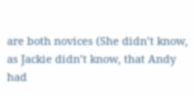are both novices (She didn’t know, as Jackie didn’t know, that Andy had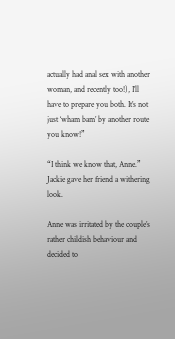actually had anal sex with another woman, and recently too!), I’ll have to prepare you both. It’s not just ‘wham bam’ by another route you know!”

“I think we know that, Anne.” Jackie gave her friend a withering look.

Anne was irritated by the couple’s rather childish behaviour and decided to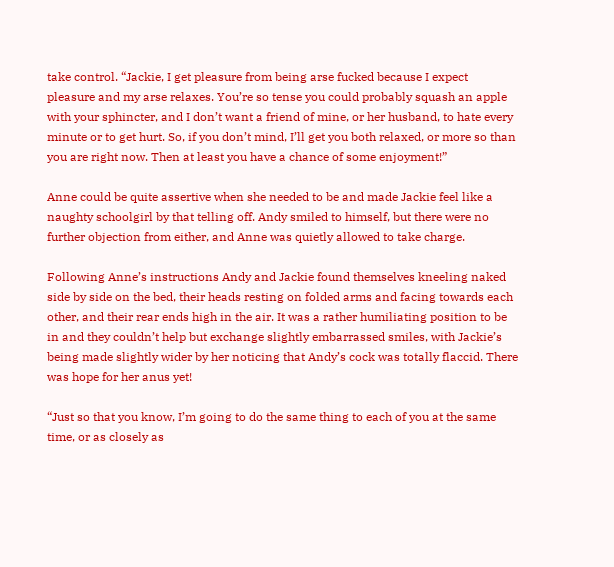take control. “Jackie, I get pleasure from being arse fucked because I expect pleasure and my arse relaxes. You’re so tense you could probably squash an apple with your sphincter, and I don’t want a friend of mine, or her husband, to hate every minute or to get hurt. So, if you don’t mind, I’ll get you both relaxed, or more so than you are right now. Then at least you have a chance of some enjoyment!”

Anne could be quite assertive when she needed to be and made Jackie feel like a naughty schoolgirl by that telling off. Andy smiled to himself, but there were no further objection from either, and Anne was quietly allowed to take charge.

Following Anne’s instructions Andy and Jackie found themselves kneeling naked side by side on the bed, their heads resting on folded arms and facing towards each other, and their rear ends high in the air. It was a rather humiliating position to be in and they couldn’t help but exchange slightly embarrassed smiles, with Jackie’s being made slightly wider by her noticing that Andy’s cock was totally flaccid. There was hope for her anus yet!

“Just so that you know, I’m going to do the same thing to each of you at the same time, or as closely as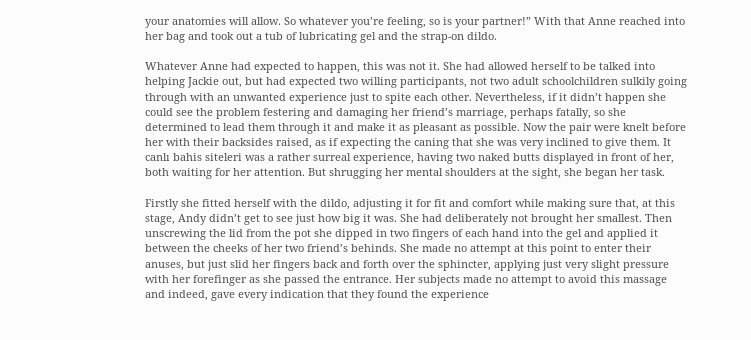your anatomies will allow. So whatever you’re feeling, so is your partner!” With that Anne reached into her bag and took out a tub of lubricating gel and the strap-on dildo.

Whatever Anne had expected to happen, this was not it. She had allowed herself to be talked into helping Jackie out, but had expected two willing participants, not two adult schoolchildren sulkily going through with an unwanted experience just to spite each other. Nevertheless, if it didn’t happen she could see the problem festering and damaging her friend’s marriage, perhaps fatally, so she determined to lead them through it and make it as pleasant as possible. Now the pair were knelt before her with their backsides raised, as if expecting the caning that she was very inclined to give them. It canlı bahis siteleri was a rather surreal experience, having two naked butts displayed in front of her, both waiting for her attention. But shrugging her mental shoulders at the sight, she began her task.

Firstly she fitted herself with the dildo, adjusting it for fit and comfort while making sure that, at this stage, Andy didn’t get to see just how big it was. She had deliberately not brought her smallest. Then unscrewing the lid from the pot she dipped in two fingers of each hand into the gel and applied it between the cheeks of her two friend’s behinds. She made no attempt at this point to enter their anuses, but just slid her fingers back and forth over the sphincter, applying just very slight pressure with her forefinger as she passed the entrance. Her subjects made no attempt to avoid this massage and indeed, gave every indication that they found the experience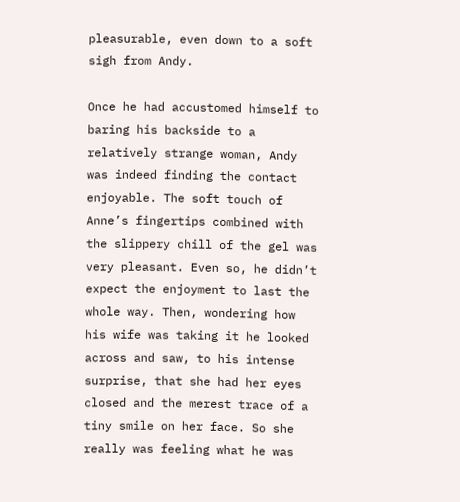pleasurable, even down to a soft sigh from Andy.

Once he had accustomed himself to baring his backside to a relatively strange woman, Andy was indeed finding the contact enjoyable. The soft touch of Anne’s fingertips combined with the slippery chill of the gel was very pleasant. Even so, he didn’t expect the enjoyment to last the whole way. Then, wondering how his wife was taking it he looked across and saw, to his intense surprise, that she had her eyes closed and the merest trace of a tiny smile on her face. So she really was feeling what he was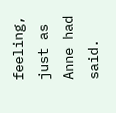feeling, just as Anne had said.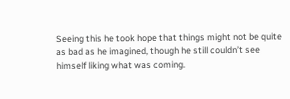Seeing this he took hope that things might not be quite as bad as he imagined, though he still couldn’t see himself liking what was coming.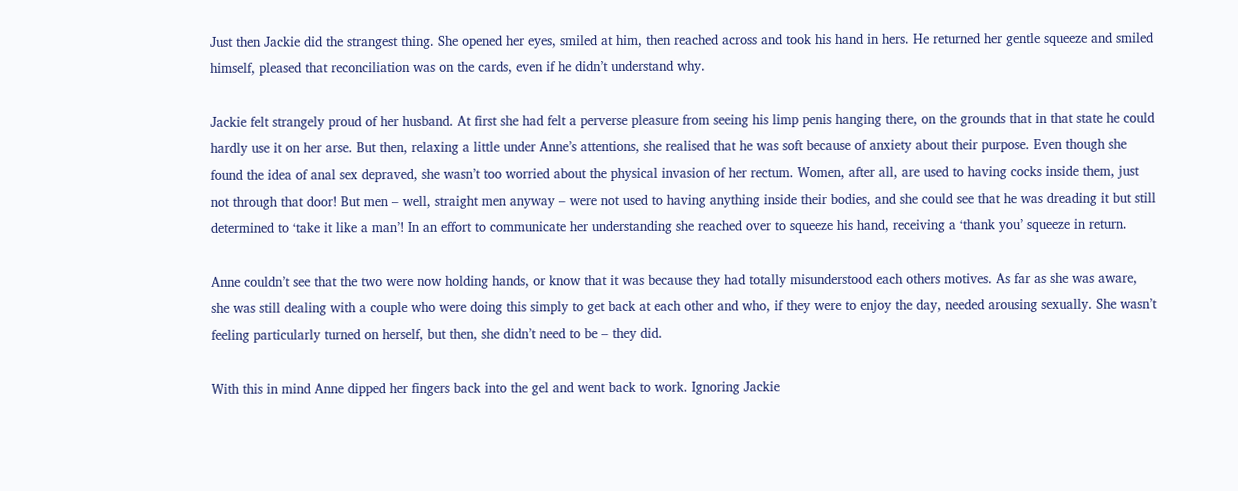Just then Jackie did the strangest thing. She opened her eyes, smiled at him, then reached across and took his hand in hers. He returned her gentle squeeze and smiled himself, pleased that reconciliation was on the cards, even if he didn’t understand why.

Jackie felt strangely proud of her husband. At first she had felt a perverse pleasure from seeing his limp penis hanging there, on the grounds that in that state he could hardly use it on her arse. But then, relaxing a little under Anne’s attentions, she realised that he was soft because of anxiety about their purpose. Even though she found the idea of anal sex depraved, she wasn’t too worried about the physical invasion of her rectum. Women, after all, are used to having cocks inside them, just not through that door! But men – well, straight men anyway – were not used to having anything inside their bodies, and she could see that he was dreading it but still determined to ‘take it like a man’! In an effort to communicate her understanding she reached over to squeeze his hand, receiving a ‘thank you’ squeeze in return.

Anne couldn’t see that the two were now holding hands, or know that it was because they had totally misunderstood each others motives. As far as she was aware, she was still dealing with a couple who were doing this simply to get back at each other and who, if they were to enjoy the day, needed arousing sexually. She wasn’t feeling particularly turned on herself, but then, she didn’t need to be – they did.

With this in mind Anne dipped her fingers back into the gel and went back to work. Ignoring Jackie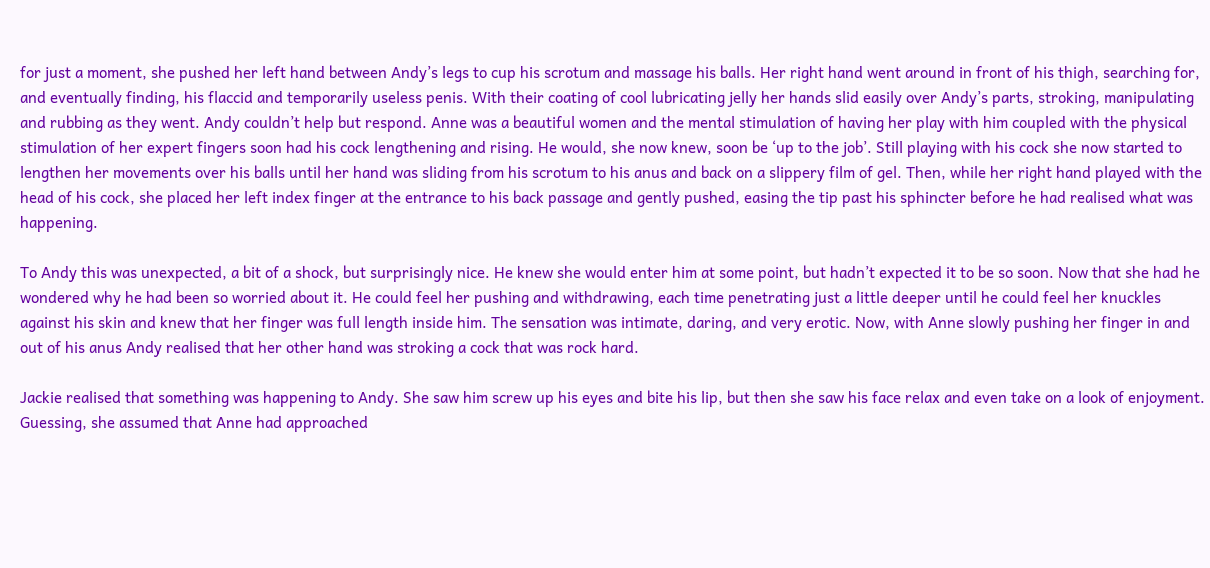for just a moment, she pushed her left hand between Andy’s legs to cup his scrotum and massage his balls. Her right hand went around in front of his thigh, searching for, and eventually finding, his flaccid and temporarily useless penis. With their coating of cool lubricating jelly her hands slid easily over Andy’s parts, stroking, manipulating and rubbing as they went. Andy couldn’t help but respond. Anne was a beautiful women and the mental stimulation of having her play with him coupled with the physical stimulation of her expert fingers soon had his cock lengthening and rising. He would, she now knew, soon be ‘up to the job’. Still playing with his cock she now started to lengthen her movements over his balls until her hand was sliding from his scrotum to his anus and back on a slippery film of gel. Then, while her right hand played with the head of his cock, she placed her left index finger at the entrance to his back passage and gently pushed, easing the tip past his sphincter before he had realised what was happening.

To Andy this was unexpected, a bit of a shock, but surprisingly nice. He knew she would enter him at some point, but hadn’t expected it to be so soon. Now that she had he wondered why he had been so worried about it. He could feel her pushing and withdrawing, each time penetrating just a little deeper until he could feel her knuckles against his skin and knew that her finger was full length inside him. The sensation was intimate, daring, and very erotic. Now, with Anne slowly pushing her finger in and out of his anus Andy realised that her other hand was stroking a cock that was rock hard.

Jackie realised that something was happening to Andy. She saw him screw up his eyes and bite his lip, but then she saw his face relax and even take on a look of enjoyment. Guessing, she assumed that Anne had approached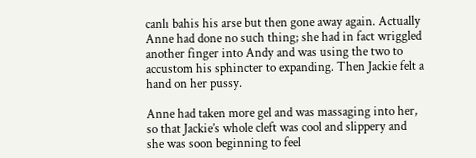canlı bahis his arse but then gone away again. Actually Anne had done no such thing; she had in fact wriggled another finger into Andy and was using the two to accustom his sphincter to expanding. Then Jackie felt a hand on her pussy.

Anne had taken more gel and was massaging into her, so that Jackie’s whole cleft was cool and slippery and she was soon beginning to feel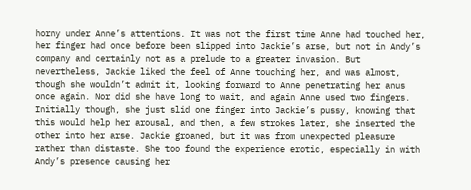horny under Anne’s attentions. It was not the first time Anne had touched her, her finger had once before been slipped into Jackie’s arse, but not in Andy’s company and certainly not as a prelude to a greater invasion. But nevertheless, Jackie liked the feel of Anne touching her, and was almost, though she wouldn’t admit it, looking forward to Anne penetrating her anus once again. Nor did she have long to wait, and again Anne used two fingers. Initially though, she just slid one finger into Jackie’s pussy, knowing that this would help her arousal, and then, a few strokes later, she inserted the other into her arse. Jackie groaned, but it was from unexpected pleasure rather than distaste. She too found the experience erotic, especially in with Andy’s presence causing her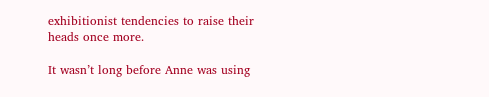exhibitionist tendencies to raise their heads once more.

It wasn’t long before Anne was using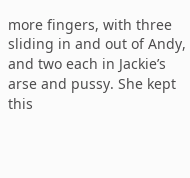more fingers, with three sliding in and out of Andy, and two each in Jackie’s arse and pussy. She kept this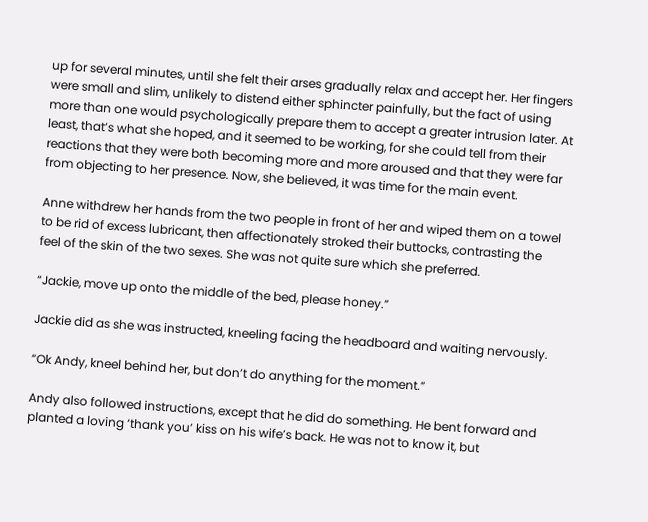up for several minutes, until she felt their arses gradually relax and accept her. Her fingers were small and slim, unlikely to distend either sphincter painfully, but the fact of using more than one would psychologically prepare them to accept a greater intrusion later. At least, that’s what she hoped, and it seemed to be working, for she could tell from their reactions that they were both becoming more and more aroused and that they were far from objecting to her presence. Now, she believed, it was time for the main event.

Anne withdrew her hands from the two people in front of her and wiped them on a towel to be rid of excess lubricant, then affectionately stroked their buttocks, contrasting the feel of the skin of the two sexes. She was not quite sure which she preferred.

“Jackie, move up onto the middle of the bed, please honey.”

Jackie did as she was instructed, kneeling facing the headboard and waiting nervously.

“Ok Andy, kneel behind her, but don’t do anything for the moment.”

Andy also followed instructions, except that he did do something. He bent forward and planted a loving ‘thank you’ kiss on his wife’s back. He was not to know it, but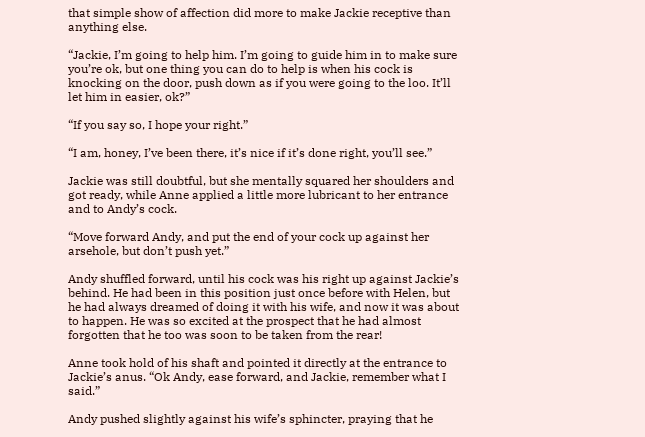that simple show of affection did more to make Jackie receptive than anything else.

“Jackie, I’m going to help him. I’m going to guide him in to make sure you’re ok, but one thing you can do to help is when his cock is knocking on the door, push down as if you were going to the loo. It’ll let him in easier, ok?”

“If you say so, I hope your right.”

“I am, honey, I’ve been there, it’s nice if it’s done right, you’ll see.”

Jackie was still doubtful, but she mentally squared her shoulders and got ready, while Anne applied a little more lubricant to her entrance and to Andy’s cock.

“Move forward Andy, and put the end of your cock up against her arsehole, but don’t push yet.”

Andy shuffled forward, until his cock was his right up against Jackie’s behind. He had been in this position just once before with Helen, but he had always dreamed of doing it with his wife, and now it was about to happen. He was so excited at the prospect that he had almost forgotten that he too was soon to be taken from the rear!

Anne took hold of his shaft and pointed it directly at the entrance to Jackie’s anus. “Ok Andy, ease forward, and Jackie, remember what I said.”

Andy pushed slightly against his wife’s sphincter, praying that he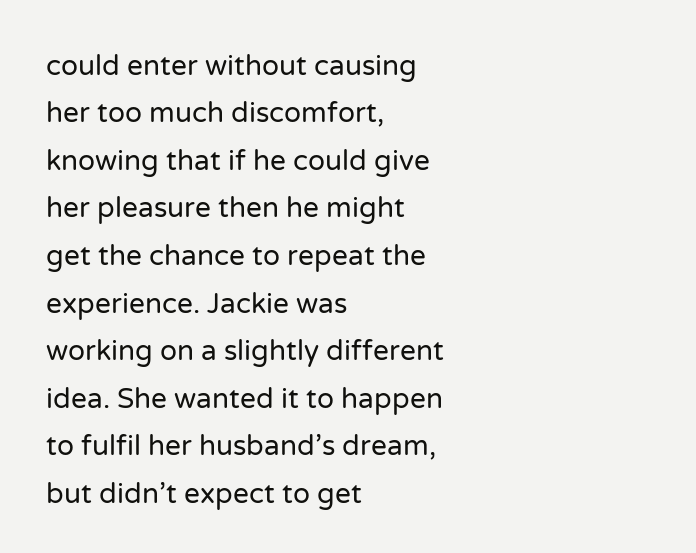could enter without causing her too much discomfort, knowing that if he could give her pleasure then he might get the chance to repeat the experience. Jackie was working on a slightly different idea. She wanted it to happen to fulfil her husband’s dream, but didn’t expect to get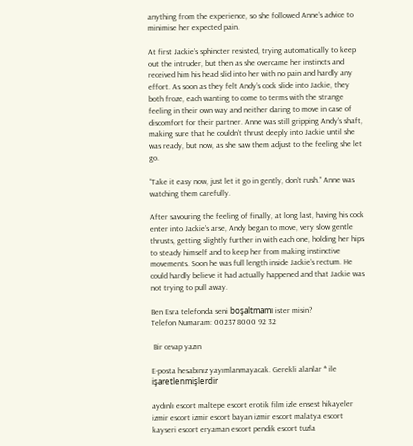anything from the experience, so she followed Anne’s advice to minimise her expected pain.

At first Jackie’s sphincter resisted, trying automatically to keep out the intruder, but then as she overcame her instincts and received him his head slid into her with no pain and hardly any effort. As soon as they felt Andy’s cock slide into Jackie, they both froze, each wanting to come to terms with the strange feeling in their own way and neither daring to move in case of discomfort for their partner. Anne was still gripping Andy’s shaft, making sure that he couldn’t thrust deeply into Jackie until she was ready, but now, as she saw them adjust to the feeling she let go.

“Take it easy now, just let it go in gently, don’t rush.” Anne was watching them carefully.

After savouring the feeling of finally, at long last, having his cock enter into Jackie’s arse, Andy began to move, very slow gentle thrusts, getting slightly further in with each one, holding her hips to steady himself and to keep her from making instinctive movements. Soon he was full length inside Jackie’s rectum. He could hardly believe it had actually happened and that Jackie was not trying to pull away.

Ben Esra telefonda seni boşaltmamı ister misin?
Telefon Numaram: 00237 8000 92 32

 Bir cevap yazın

E-posta hesabınız yayımlanmayacak. Gerekli alanlar * ile işaretlenmişlerdir

aydınlı escort maltepe escort erotik film izle ensest hikayeler izmir escort izmir escort bayan izmir escort malatya escort kayseri escort eryaman escort pendik escort tuzla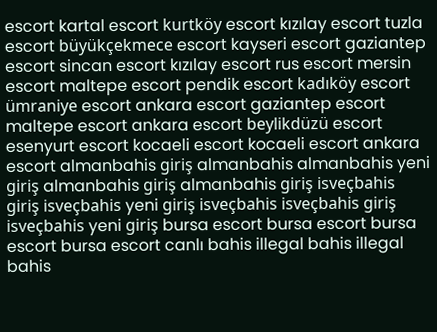escort kartal escort kurtköy escort kızılay escort tuzla escort büyükçekmece escort kayseri escort gaziantep escort sincan escort kızılay escort rus escort mersin escort maltepe escort pendik escort kadıköy escort ümraniye escort ankara escort gaziantep escort maltepe escort ankara escort beylikdüzü escort esenyurt escort kocaeli escort kocaeli escort ankara escort almanbahis giriş almanbahis almanbahis yeni giriş almanbahis giriş almanbahis giriş isveçbahis giriş isveçbahis yeni giriş isveçbahis isveçbahis giriş isveçbahis yeni giriş bursa escort bursa escort bursa escort bursa escort canlı bahis illegal bahis illegal bahis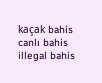kaçak bahis canlı bahis illegal bahis